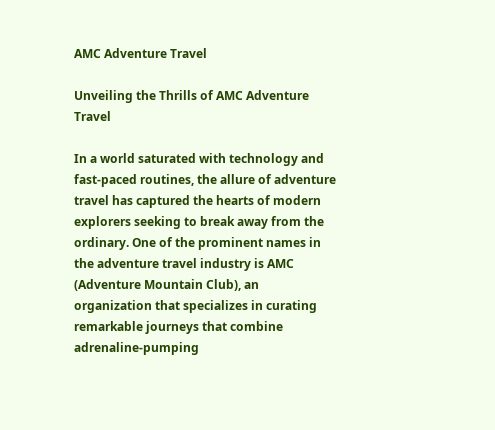AMC Adventure Travel

Unveiling the Thrills of AMC Adventure Travel

In a world saturated with technology and fast-paced routines, the allure of adventure travel has captured the hearts of modern explorers seeking to break away from the ordinary. One of the prominent names in the adventure travel industry is AMC (Adventure Mountain Club), an organization that specializes in curating remarkable journeys that combine adrenaline-pumping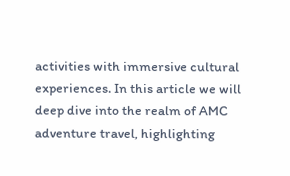activities with immersive cultural experiences. In this article we will deep dive into the realm of AMC adventure travel, highlighting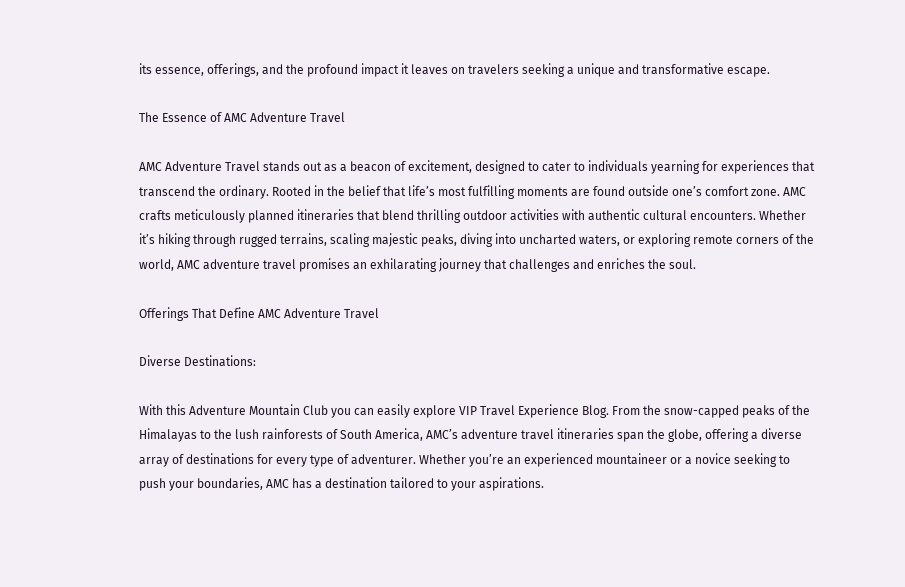its essence, offerings, and the profound impact it leaves on travelers seeking a unique and transformative escape.

The Essence of AMC Adventure Travel

AMC Adventure Travel stands out as a beacon of excitement, designed to cater to individuals yearning for experiences that transcend the ordinary. Rooted in the belief that life’s most fulfilling moments are found outside one’s comfort zone. AMC crafts meticulously planned itineraries that blend thrilling outdoor activities with authentic cultural encounters. Whether it’s hiking through rugged terrains, scaling majestic peaks, diving into uncharted waters, or exploring remote corners of the world, AMC adventure travel promises an exhilarating journey that challenges and enriches the soul.

Offerings That Define AMC Adventure Travel

Diverse Destinations:

With this Adventure Mountain Club you can easily explore VIP Travel Experience Blog. From the snow-capped peaks of the Himalayas to the lush rainforests of South America, AMC’s adventure travel itineraries span the globe, offering a diverse array of destinations for every type of adventurer. Whether you’re an experienced mountaineer or a novice seeking to push your boundaries, AMC has a destination tailored to your aspirations.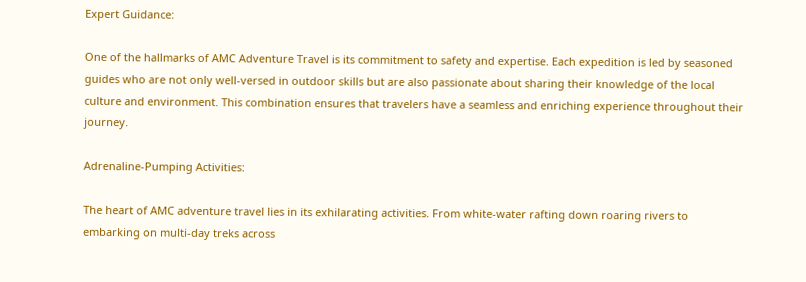Expert Guidance:

One of the hallmarks of AMC Adventure Travel is its commitment to safety and expertise. Each expedition is led by seasoned guides who are not only well-versed in outdoor skills but are also passionate about sharing their knowledge of the local culture and environment. This combination ensures that travelers have a seamless and enriching experience throughout their journey.

Adrenaline-Pumping Activities:

The heart of AMC adventure travel lies in its exhilarating activities. From white-water rafting down roaring rivers to embarking on multi-day treks across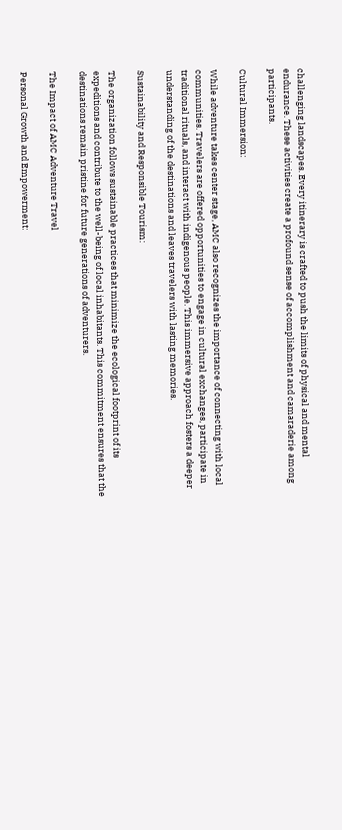challenging landscapes. Every itinerary is crafted to push the limits of physical and mental endurance. These activities create a profound sense of accomplishment and camaraderie among participants.

Cultural Immersion:

While adventure takes center stage, AMC also recognizes the importance of connecting with local communities. Travelers are offered opportunities to engage in cultural exchanges, participate in traditional rituals, and interact with indigenous people. This immersive approach fosters a deeper understanding of the destinations and leaves travelers with lasting memories.

Sustainability and Responsible Tourism:

The organization follows sustainable practices that minimize the ecological footprint of its expeditions and contribute to the well-being of local inhabitants. This commitment ensures that the destinations remain pristine for future generations of adventurers.

The Impact of AMC Adventure Travel

Personal Growth and Empowerment: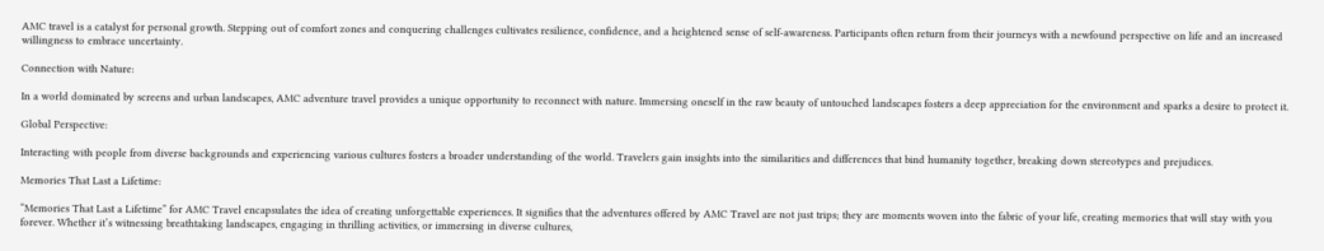AMC travel is a catalyst for personal growth. Stepping out of comfort zones and conquering challenges cultivates resilience, confidence, and a heightened sense of self-awareness. Participants often return from their journeys with a newfound perspective on life and an increased willingness to embrace uncertainty.

Connection with Nature:

In a world dominated by screens and urban landscapes, AMC adventure travel provides a unique opportunity to reconnect with nature. Immersing oneself in the raw beauty of untouched landscapes fosters a deep appreciation for the environment and sparks a desire to protect it.

Global Perspective:

Interacting with people from diverse backgrounds and experiencing various cultures fosters a broader understanding of the world. Travelers gain insights into the similarities and differences that bind humanity together, breaking down stereotypes and prejudices.

Memories That Last a Lifetime:

“Memories That Last a Lifetime” for AMC Travel encapsulates the idea of creating unforgettable experiences. It signifies that the adventures offered by AMC Travel are not just trips; they are moments woven into the fabric of your life, creating memories that will stay with you forever. Whether it’s witnessing breathtaking landscapes, engaging in thrilling activities, or immersing in diverse cultures,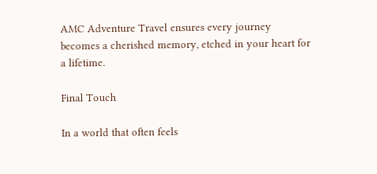AMC Adventure Travel ensures every journey becomes a cherished memory, etched in your heart for a lifetime.

Final Touch

In a world that often feels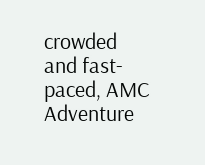crowded and fast-paced, AMC Adventure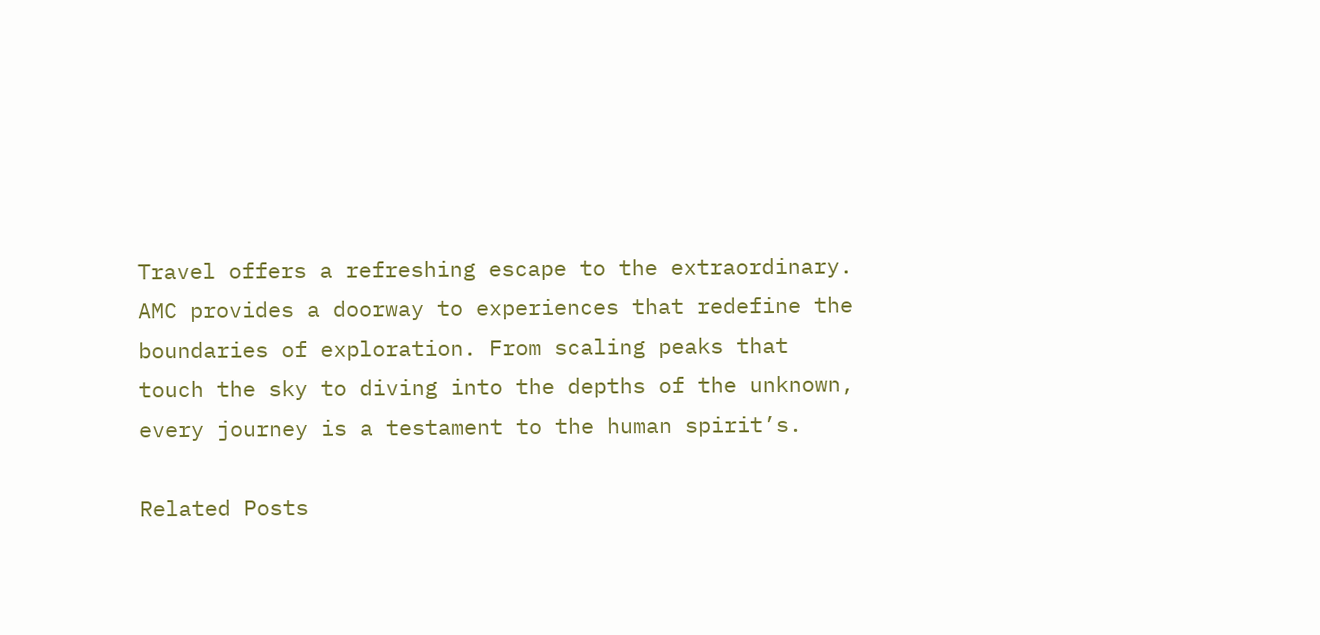Travel offers a refreshing escape to the extraordinary. AMC provides a doorway to experiences that redefine the boundaries of exploration. From scaling peaks that touch the sky to diving into the depths of the unknown, every journey is a testament to the human spirit’s.

Related Posts